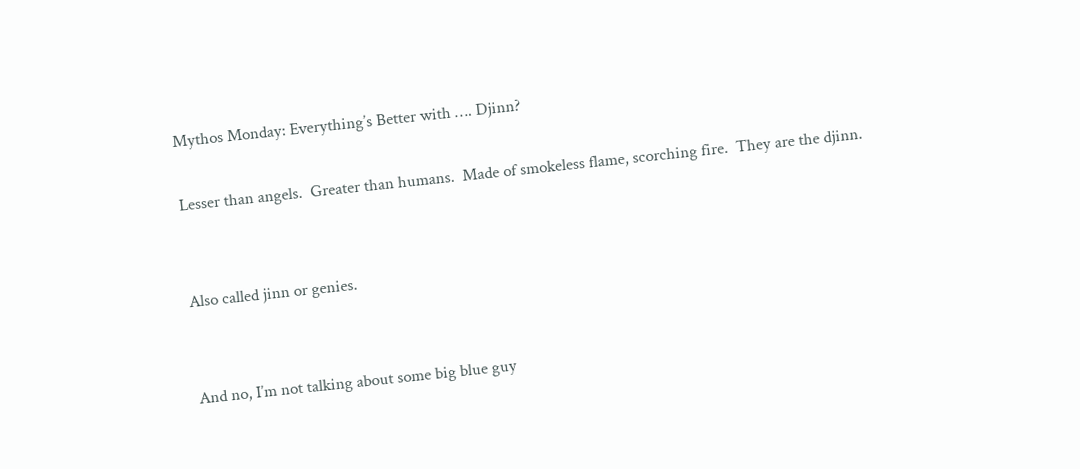Mythos Monday: Everything’s Better with …. Djinn?

Lesser than angels.  Greater than humans.  Made of smokeless flame, scorching fire.  They are the djinn.


Also called jinn or genies.


And no, I’m not talking about some big blue guy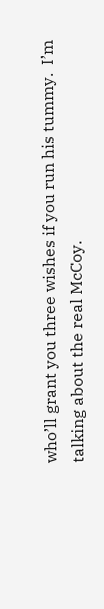who’ll grant you three wishes if you run his tummy.  I’m talking about the real McCoy.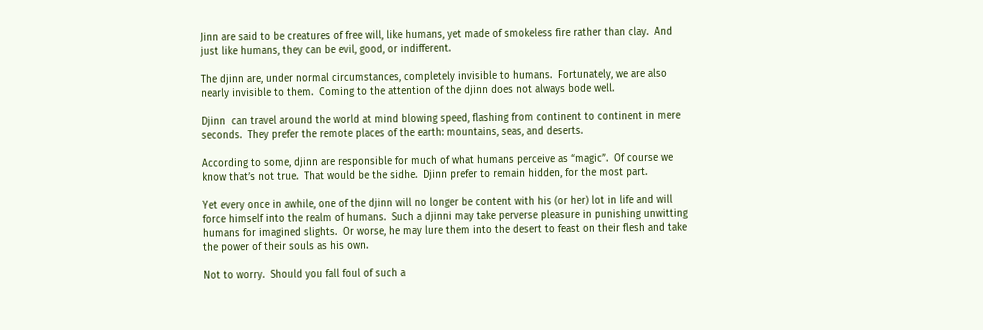Jinn are said to be creatures of free will, like humans, yet made of smokeless fire rather than clay.  And just like humans, they can be evil, good, or indifferent.

The djinn are, under normal circumstances, completely invisible to humans.  Fortunately, we are also nearly invisible to them.  Coming to the attention of the djinn does not always bode well.

Djinn  can travel around the world at mind blowing speed, flashing from continent to continent in mere seconds.  They prefer the remote places of the earth: mountains, seas, and deserts.

According to some, djinn are responsible for much of what humans perceive as “magic”.  Of course we know that’s not true.  That would be the sidhe.  Djinn prefer to remain hidden, for the most part.

Yet every once in awhile, one of the djinn will no longer be content with his (or her) lot in life and will force himself into the realm of humans.  Such a djinni may take perverse pleasure in punishing unwitting humans for imagined slights.  Or worse, he may lure them into the desert to feast on their flesh and take the power of their souls as his own.

Not to worry.  Should you fall foul of such a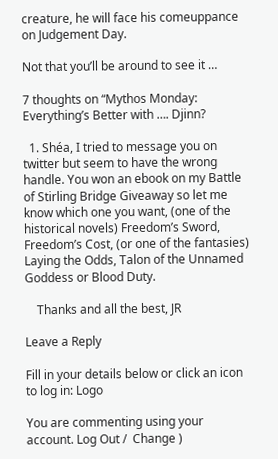creature, he will face his comeuppance on Judgement Day.

Not that you’ll be around to see it …

7 thoughts on “Mythos Monday: Everything’s Better with …. Djinn?

  1. Shéa, I tried to message you on twitter but seem to have the wrong handle. You won an ebook on my Battle of Stirling Bridge Giveaway so let me know which one you want, (one of the historical novels) Freedom’s Sword, Freedom’s Cost, (or one of the fantasies) Laying the Odds, Talon of the Unnamed Goddess or Blood Duty.

    Thanks and all the best, JR

Leave a Reply

Fill in your details below or click an icon to log in: Logo

You are commenting using your account. Log Out /  Change )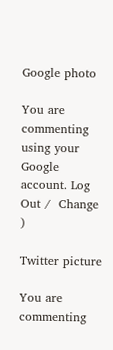Google photo

You are commenting using your Google account. Log Out /  Change )

Twitter picture

You are commenting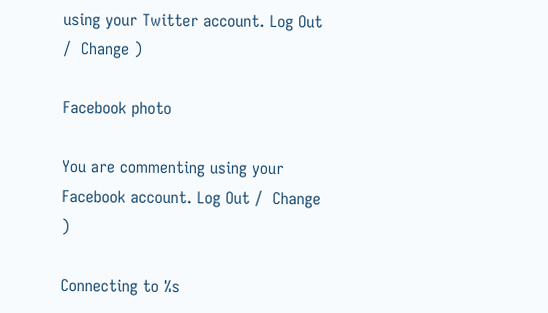using your Twitter account. Log Out /  Change )

Facebook photo

You are commenting using your Facebook account. Log Out /  Change )

Connecting to %s